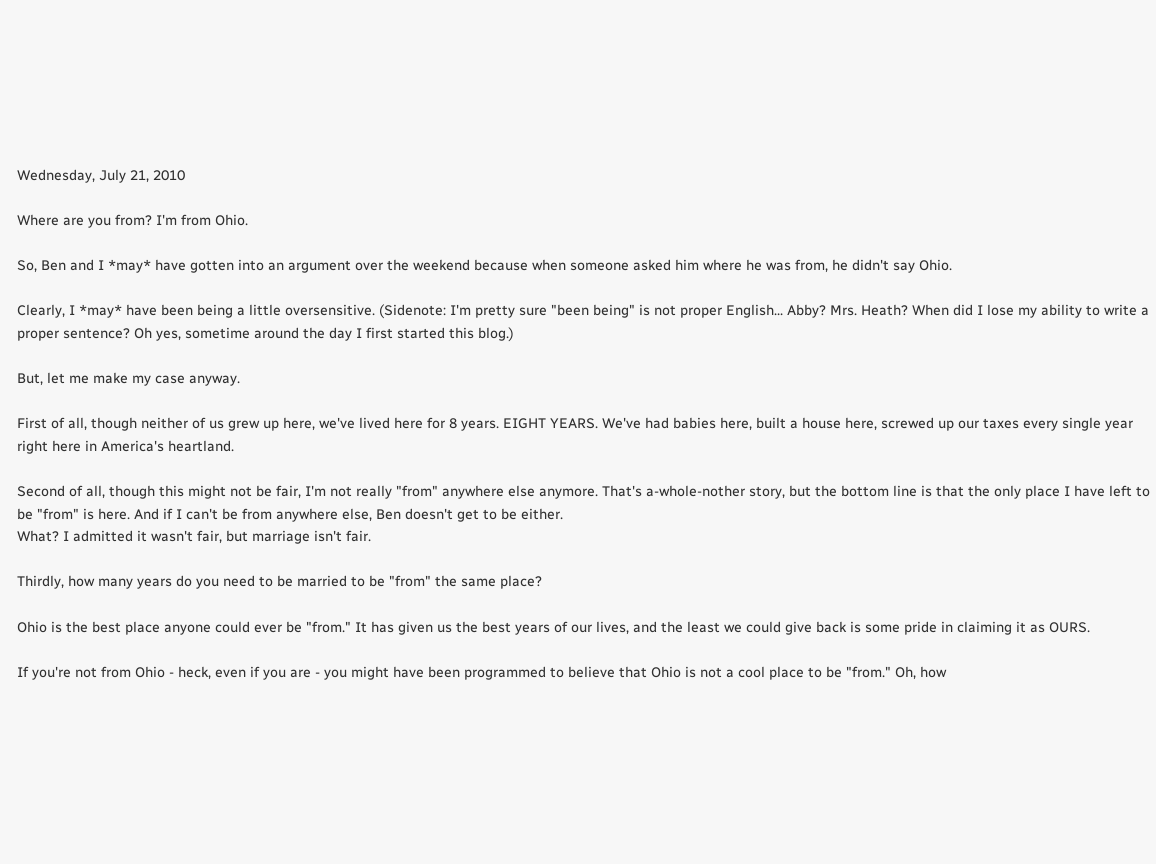Wednesday, July 21, 2010

Where are you from? I'm from Ohio.

So, Ben and I *may* have gotten into an argument over the weekend because when someone asked him where he was from, he didn't say Ohio.

Clearly, I *may* have been being a little oversensitive. (Sidenote: I'm pretty sure "been being" is not proper English... Abby? Mrs. Heath? When did I lose my ability to write a proper sentence? Oh yes, sometime around the day I first started this blog.)

But, let me make my case anyway.

First of all, though neither of us grew up here, we've lived here for 8 years. EIGHT YEARS. We've had babies here, built a house here, screwed up our taxes every single year right here in America's heartland.

Second of all, though this might not be fair, I'm not really "from" anywhere else anymore. That's a-whole-nother story, but the bottom line is that the only place I have left to be "from" is here. And if I can't be from anywhere else, Ben doesn't get to be either.
What? I admitted it wasn't fair, but marriage isn't fair.

Thirdly, how many years do you need to be married to be "from" the same place?

Ohio is the best place anyone could ever be "from." It has given us the best years of our lives, and the least we could give back is some pride in claiming it as OURS.

If you're not from Ohio - heck, even if you are - you might have been programmed to believe that Ohio is not a cool place to be "from." Oh, how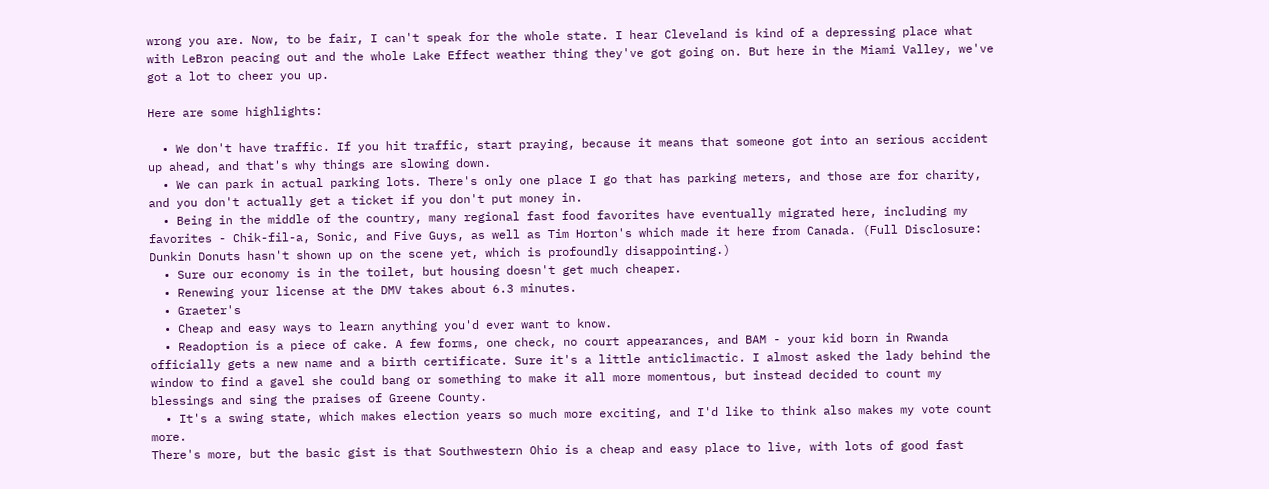wrong you are. Now, to be fair, I can't speak for the whole state. I hear Cleveland is kind of a depressing place what with LeBron peacing out and the whole Lake Effect weather thing they've got going on. But here in the Miami Valley, we've got a lot to cheer you up.

Here are some highlights:

  • We don't have traffic. If you hit traffic, start praying, because it means that someone got into an serious accident up ahead, and that's why things are slowing down.
  • We can park in actual parking lots. There's only one place I go that has parking meters, and those are for charity, and you don't actually get a ticket if you don't put money in.
  • Being in the middle of the country, many regional fast food favorites have eventually migrated here, including my favorites - Chik-fil-a, Sonic, and Five Guys, as well as Tim Horton's which made it here from Canada. (Full Disclosure: Dunkin Donuts hasn't shown up on the scene yet, which is profoundly disappointing.)
  • Sure our economy is in the toilet, but housing doesn't get much cheaper.
  • Renewing your license at the DMV takes about 6.3 minutes.
  • Graeter's
  • Cheap and easy ways to learn anything you'd ever want to know.
  • Readoption is a piece of cake. A few forms, one check, no court appearances, and BAM - your kid born in Rwanda officially gets a new name and a birth certificate. Sure it's a little anticlimactic. I almost asked the lady behind the window to find a gavel she could bang or something to make it all more momentous, but instead decided to count my blessings and sing the praises of Greene County.
  • It's a swing state, which makes election years so much more exciting, and I'd like to think also makes my vote count more.
There's more, but the basic gist is that Southwestern Ohio is a cheap and easy place to live, with lots of good fast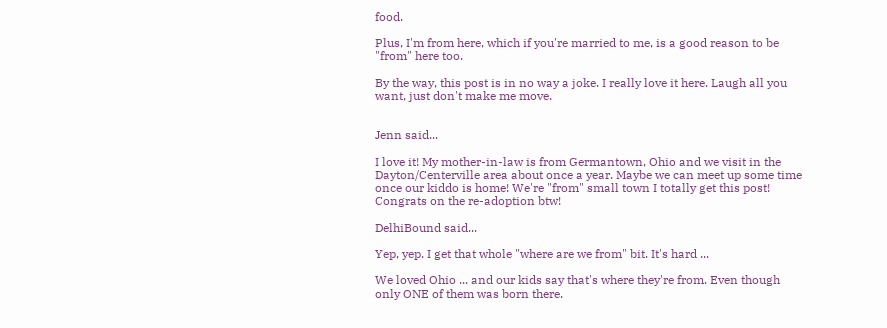food.

Plus, I'm from here, which if you're married to me, is a good reason to be "from" here too.

By the way, this post is in no way a joke. I really love it here. Laugh all you want, just don't make me move.


Jenn said...

I love it! My mother-in-law is from Germantown, Ohio and we visit in the Dayton/Centerville area about once a year. Maybe we can meet up some time once our kiddo is home! We're "from" small town I totally get this post! Congrats on the re-adoption btw!

DelhiBound said...

Yep, yep. I get that whole "where are we from" bit. It's hard ...

We loved Ohio ... and our kids say that's where they're from. Even though only ONE of them was born there.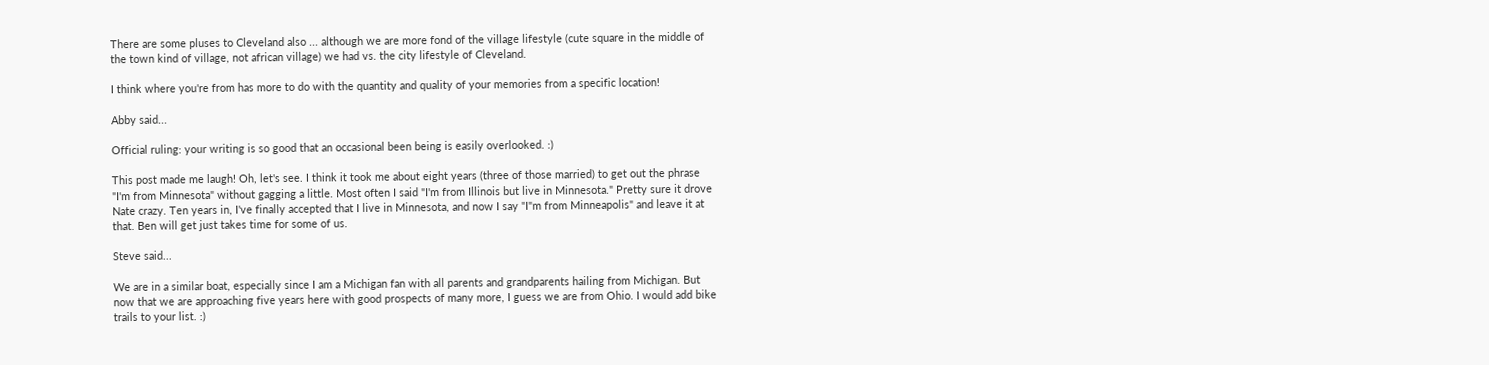There are some pluses to Cleveland also ... although we are more fond of the village lifestyle (cute square in the middle of the town kind of village, not african village) we had vs. the city lifestyle of Cleveland.

I think where you're from has more to do with the quantity and quality of your memories from a specific location!

Abby said...

Official ruling: your writing is so good that an occasional been being is easily overlooked. :)

This post made me laugh! Oh, let's see. I think it took me about eight years (three of those married) to get out the phrase "I'm from Minnesota" without gagging a little. Most often I said "I'm from Illinois but live in Minnesota." Pretty sure it drove Nate crazy. Ten years in, I've finally accepted that I live in Minnesota, and now I say "I"m from Minneapolis" and leave it at that. Ben will get just takes time for some of us.

Steve said...

We are in a similar boat, especially since I am a Michigan fan with all parents and grandparents hailing from Michigan. But now that we are approaching five years here with good prospects of many more, I guess we are from Ohio. I would add bike trails to your list. :)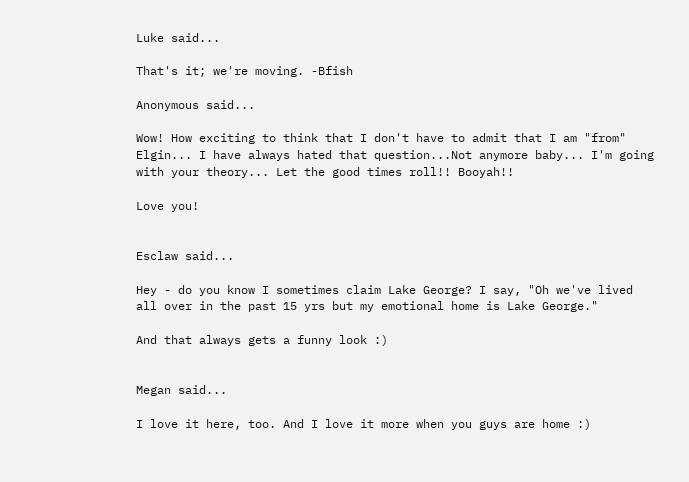Luke said...

That's it; we're moving. -Bfish

Anonymous said...

Wow! How exciting to think that I don't have to admit that I am "from" Elgin... I have always hated that question...Not anymore baby... I'm going with your theory... Let the good times roll!! Booyah!!

Love you!


Esclaw said...

Hey - do you know I sometimes claim Lake George? I say, "Oh we've lived all over in the past 15 yrs but my emotional home is Lake George."

And that always gets a funny look :)


Megan said...

I love it here, too. And I love it more when you guys are home :)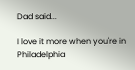Dad said...

I love it more when you're in Philadelphia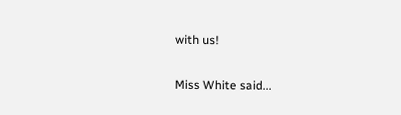with us!

Miss White said...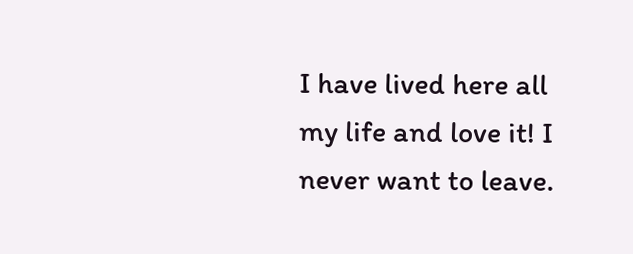I have lived here all my life and love it! I never want to leave.